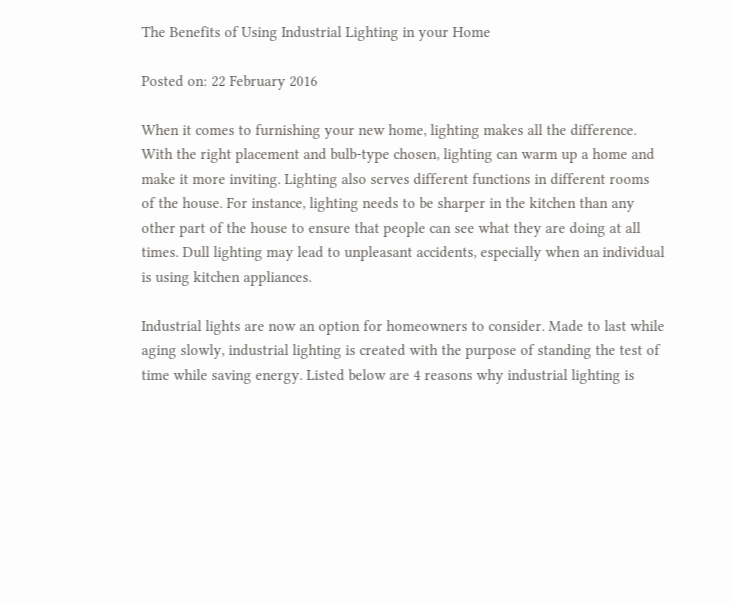The Benefits of Using Industrial Lighting in your Home

Posted on: 22 February 2016

When it comes to furnishing your new home, lighting makes all the difference. With the right placement and bulb-type chosen, lighting can warm up a home and make it more inviting. Lighting also serves different functions in different rooms of the house. For instance, lighting needs to be sharper in the kitchen than any other part of the house to ensure that people can see what they are doing at all times. Dull lighting may lead to unpleasant accidents, especially when an individual is using kitchen appliances.

Industrial lights are now an option for homeowners to consider. Made to last while aging slowly, industrial lighting is created with the purpose of standing the test of time while saving energy. Listed below are 4 reasons why industrial lighting is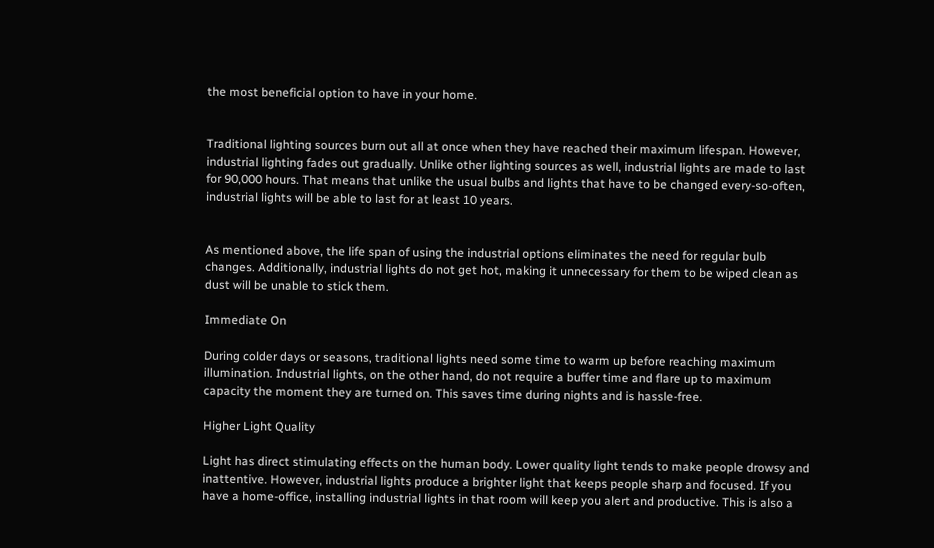the most beneficial option to have in your home.


Traditional lighting sources burn out all at once when they have reached their maximum lifespan. However, industrial lighting fades out gradually. Unlike other lighting sources as well, industrial lights are made to last for 90,000 hours. That means that unlike the usual bulbs and lights that have to be changed every-so-often, industrial lights will be able to last for at least 10 years.


As mentioned above, the life span of using the industrial options eliminates the need for regular bulb changes. Additionally, industrial lights do not get hot, making it unnecessary for them to be wiped clean as dust will be unable to stick them.

Immediate On

During colder days or seasons, traditional lights need some time to warm up before reaching maximum illumination. Industrial lights, on the other hand, do not require a buffer time and flare up to maximum capacity the moment they are turned on. This saves time during nights and is hassle-free.

Higher Light Quality

Light has direct stimulating effects on the human body. Lower quality light tends to make people drowsy and inattentive. However, industrial lights produce a brighter light that keeps people sharp and focused. If you have a home-office, installing industrial lights in that room will keep you alert and productive. This is also a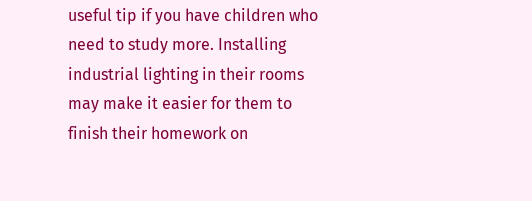useful tip if you have children who need to study more. Installing industrial lighting in their rooms may make it easier for them to finish their homework on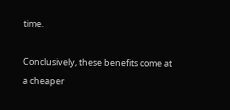time.

Conclusively, these benefits come at a cheaper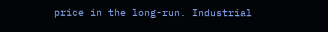price in the long-run. Industrial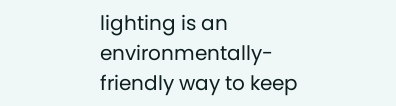lighting is an environmentally-friendly way to keep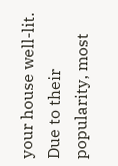your house well-lit. Due to their popularity, most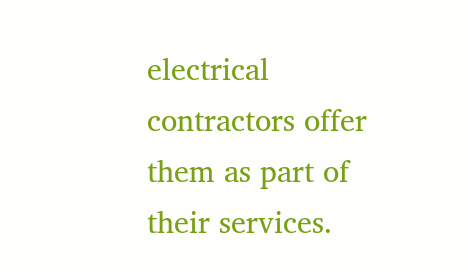electrical contractors offer them as part of their services.